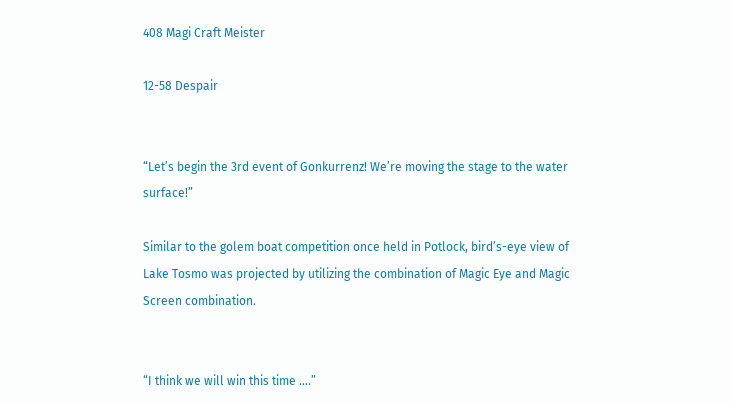408 Magi Craft Meister

12-58 Despair


“Let’s begin the 3rd event of Gonkurrenz! We’re moving the stage to the water surface!”

Similar to the golem boat competition once held in Potlock, bird’s-eye view of Lake Tosmo was projected by utilizing the combination of Magic Eye and Magic Screen combination.


“I think we will win this time ….”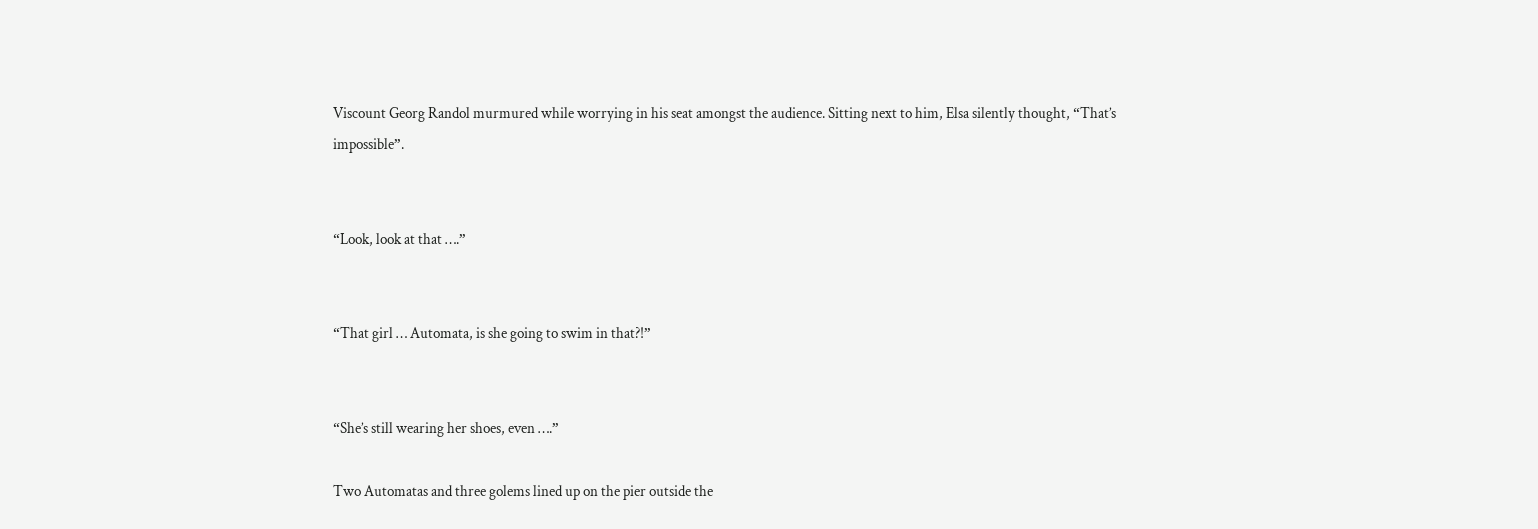Viscount Georg Randol murmured while worrying in his seat amongst the audience. Sitting next to him, Elsa silently thought, “That’s impossible”.


“Look, look at that ….”


“That girl … Automata, is she going to swim in that?!”


“She’s still wearing her shoes, even ….”

Two Automatas and three golems lined up on the pier outside the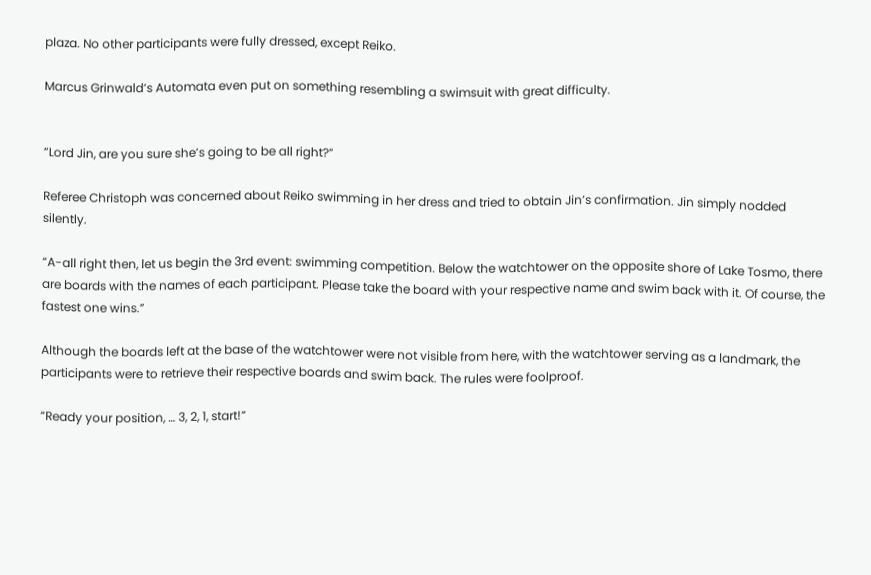plaza. No other participants were fully dressed, except Reiko.

Marcus Grinwald’s Automata even put on something resembling a swimsuit with great difficulty.


“Lord Jin, are you sure she’s going to be all right?”

Referee Christoph was concerned about Reiko swimming in her dress and tried to obtain Jin’s confirmation. Jin simply nodded silently.

“A-all right then, let us begin the 3rd event: swimming competition. Below the watchtower on the opposite shore of Lake Tosmo, there are boards with the names of each participant. Please take the board with your respective name and swim back with it. Of course, the fastest one wins.”

Although the boards left at the base of the watchtower were not visible from here, with the watchtower serving as a landmark, the participants were to retrieve their respective boards and swim back. The rules were foolproof.

“Ready your position, … 3, 2, 1, start!”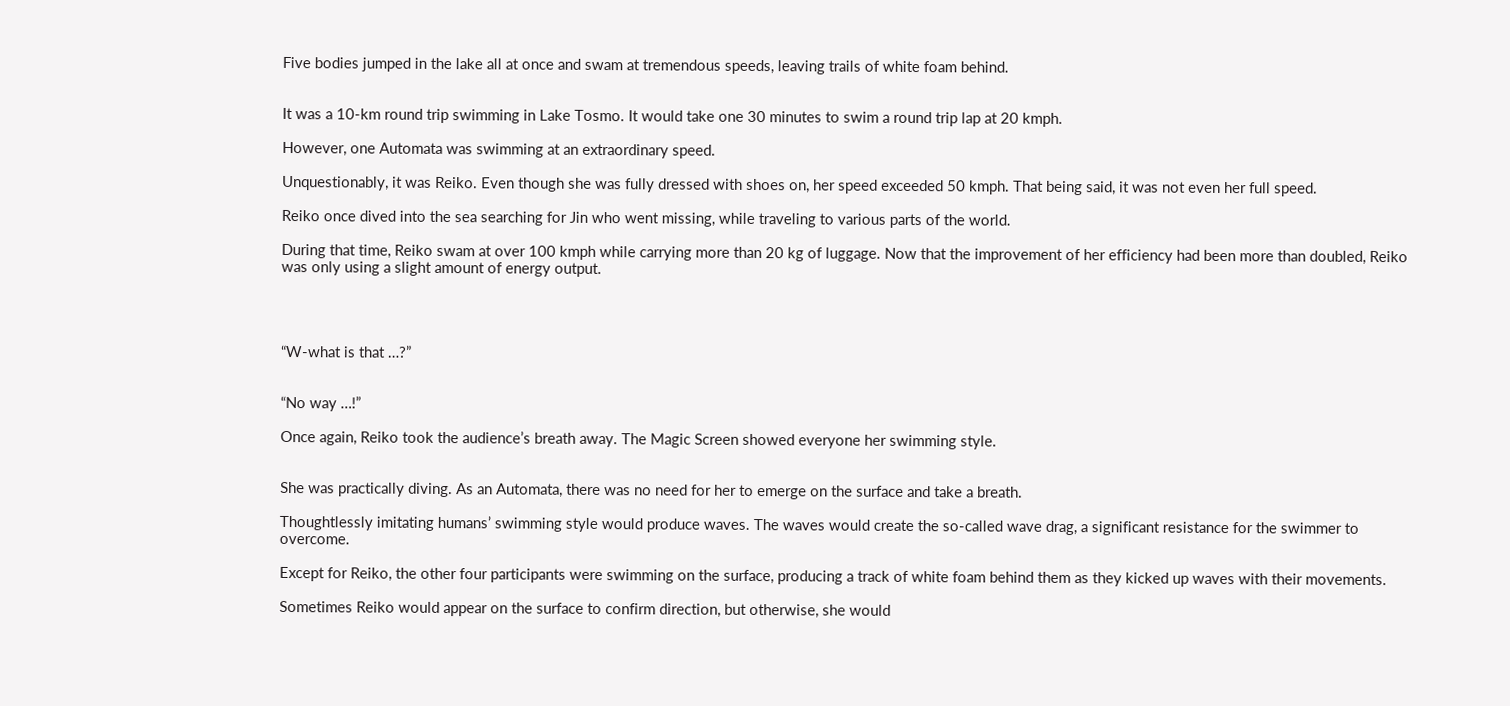Five bodies jumped in the lake all at once and swam at tremendous speeds, leaving trails of white foam behind.


It was a 10-km round trip swimming in Lake Tosmo. It would take one 30 minutes to swim a round trip lap at 20 kmph.

However, one Automata was swimming at an extraordinary speed.

Unquestionably, it was Reiko. Even though she was fully dressed with shoes on, her speed exceeded 50 kmph. That being said, it was not even her full speed.

Reiko once dived into the sea searching for Jin who went missing, while traveling to various parts of the world.

During that time, Reiko swam at over 100 kmph while carrying more than 20 kg of luggage. Now that the improvement of her efficiency had been more than doubled, Reiko was only using a slight amount of energy output.




“W-what is that …?”


“No way …!”

Once again, Reiko took the audience’s breath away. The Magic Screen showed everyone her swimming style.


She was practically diving. As an Automata, there was no need for her to emerge on the surface and take a breath.

Thoughtlessly imitating humans’ swimming style would produce waves. The waves would create the so-called wave drag, a significant resistance for the swimmer to overcome.

Except for Reiko, the other four participants were swimming on the surface, producing a track of white foam behind them as they kicked up waves with their movements.

Sometimes Reiko would appear on the surface to confirm direction, but otherwise, she would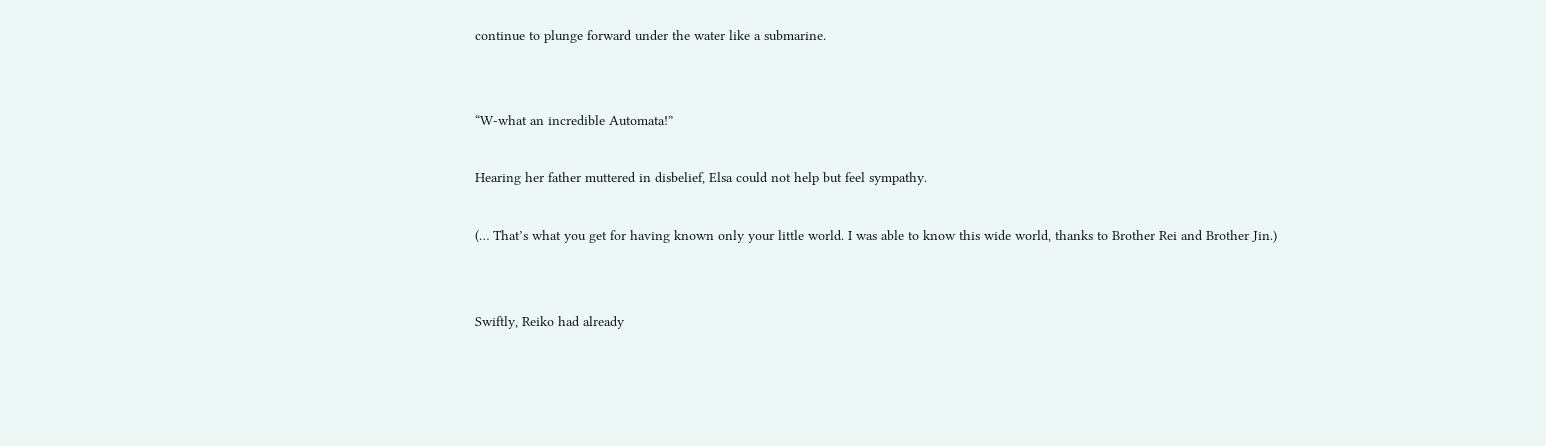continue to plunge forward under the water like a submarine.


“W-what an incredible Automata!”

Hearing her father muttered in disbelief, Elsa could not help but feel sympathy.

(… That’s what you get for having known only your little world. I was able to know this wide world, thanks to Brother Rei and Brother Jin.)


Swiftly, Reiko had already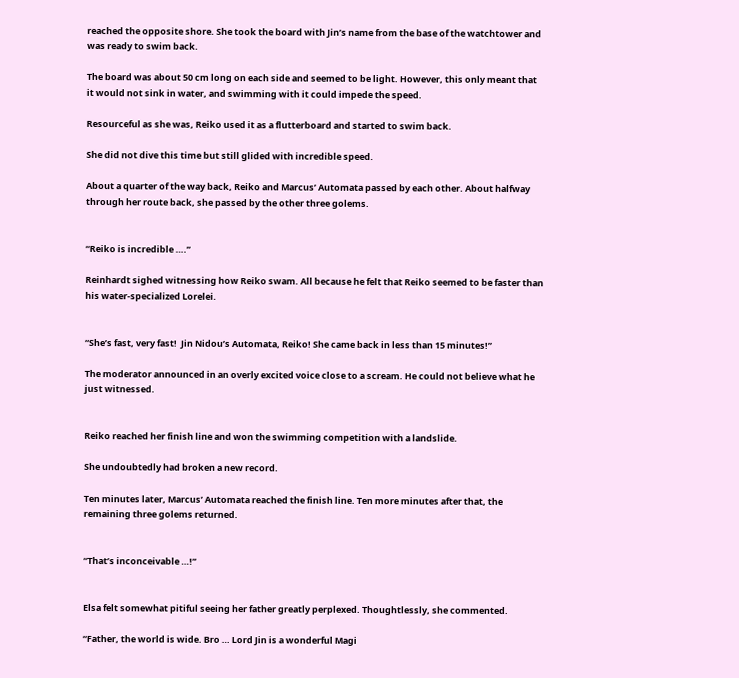reached the opposite shore. She took the board with Jin’s name from the base of the watchtower and was ready to swim back.

The board was about 50 cm long on each side and seemed to be light. However, this only meant that it would not sink in water, and swimming with it could impede the speed.

Resourceful as she was, Reiko used it as a flutterboard and started to swim back.

She did not dive this time but still glided with incredible speed.

About a quarter of the way back, Reiko and Marcus’ Automata passed by each other. About halfway through her route back, she passed by the other three golems.


“Reiko is incredible ….”

Reinhardt sighed witnessing how Reiko swam. All because he felt that Reiko seemed to be faster than his water-specialized Lorelei.


“She’s fast, very fast!  Jin Nidou’s Automata, Reiko! She came back in less than 15 minutes!”

The moderator announced in an overly excited voice close to a scream. He could not believe what he just witnessed.


Reiko reached her finish line and won the swimming competition with a landslide.

She undoubtedly had broken a new record.

Ten minutes later, Marcus’ Automata reached the finish line. Ten more minutes after that, the remaining three golems returned.


“That’s inconceivable …!”


Elsa felt somewhat pitiful seeing her father greatly perplexed. Thoughtlessly, she commented.

“Father, the world is wide. Bro … Lord Jin is a wonderful Magi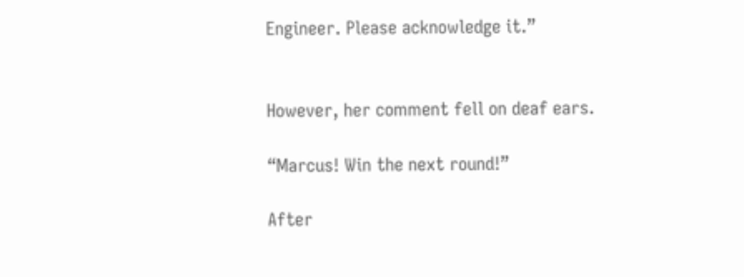Engineer. Please acknowledge it.”


However, her comment fell on deaf ears.

“Marcus! Win the next round!”

After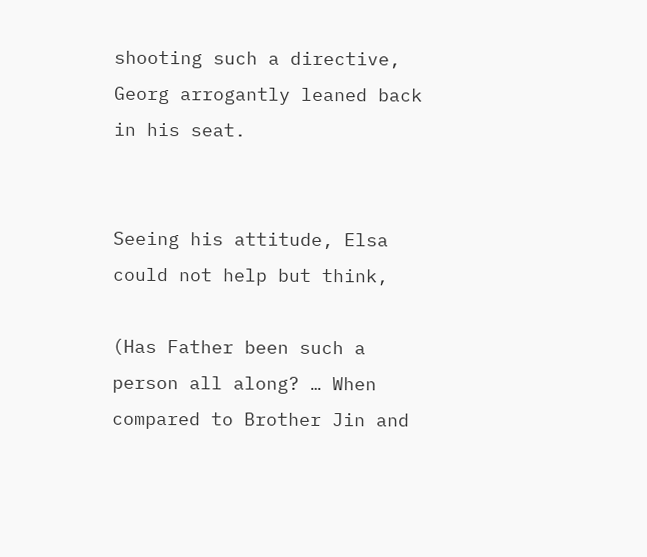shooting such a directive, Georg arrogantly leaned back in his seat.


Seeing his attitude, Elsa could not help but think,

(Has Father been such a person all along? … When compared to Brother Jin and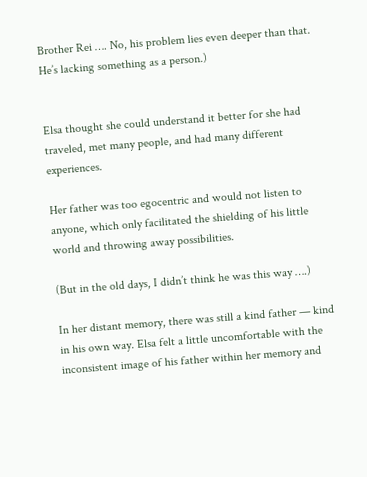Brother Rei …. No, his problem lies even deeper than that. He’s lacking something as a person.)


Elsa thought she could understand it better for she had traveled, met many people, and had many different experiences.

Her father was too egocentric and would not listen to anyone, which only facilitated the shielding of his little world and throwing away possibilities.

(But in the old days, I didn’t think he was this way ….)

In her distant memory, there was still a kind father — kind in his own way. Elsa felt a little uncomfortable with the inconsistent image of his father within her memory and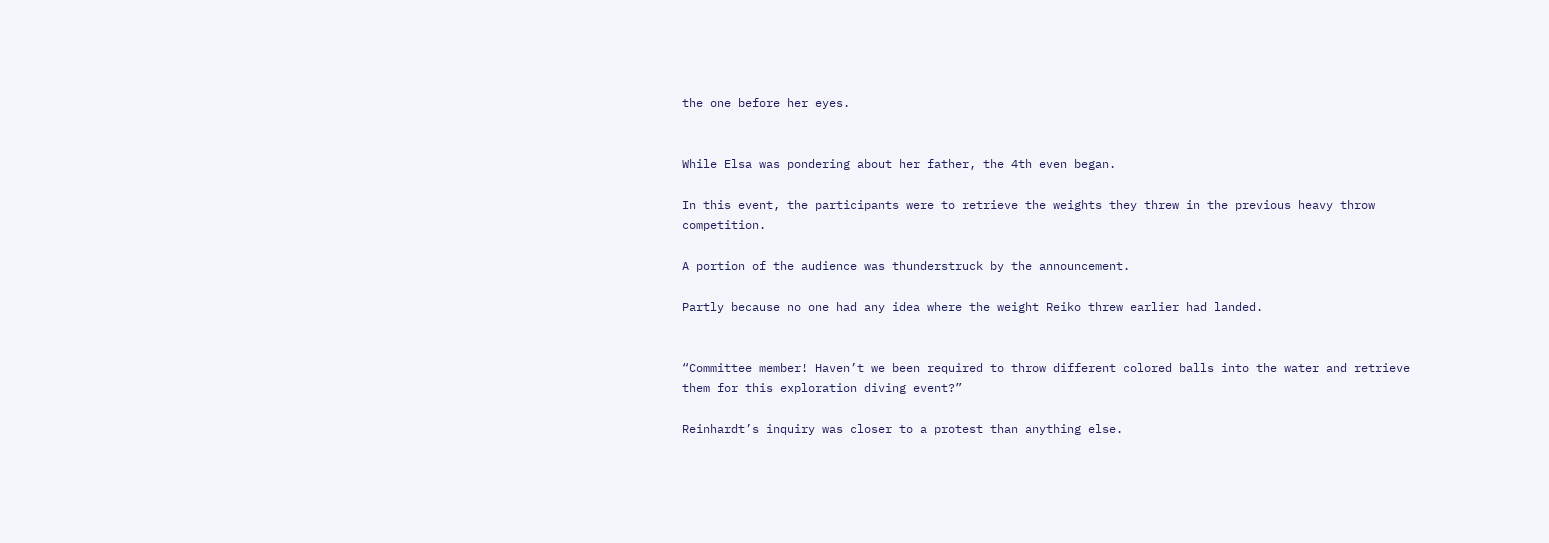the one before her eyes.


While Elsa was pondering about her father, the 4th even began.

In this event, the participants were to retrieve the weights they threw in the previous heavy throw competition.

A portion of the audience was thunderstruck by the announcement.

Partly because no one had any idea where the weight Reiko threw earlier had landed.


“Committee member! Haven’t we been required to throw different colored balls into the water and retrieve them for this exploration diving event?”

Reinhardt’s inquiry was closer to a protest than anything else.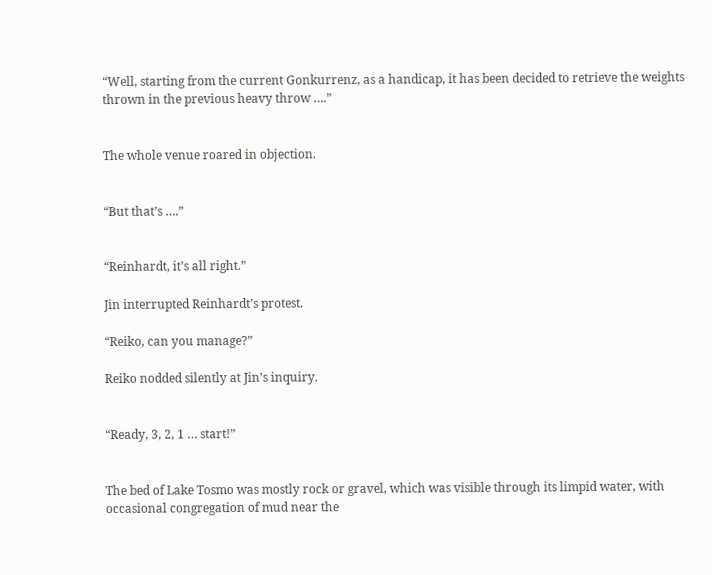“Well, starting from the current Gonkurrenz, as a handicap, it has been decided to retrieve the weights thrown in the previous heavy throw ….”


The whole venue roared in objection.


“But that’s ….”


“Reinhardt, it’s all right.”

Jin interrupted Reinhardt’s protest.

“Reiko, can you manage?”

Reiko nodded silently at Jin’s inquiry.


“Ready, 3, 2, 1 … start!”


The bed of Lake Tosmo was mostly rock or gravel, which was visible through its limpid water, with occasional congregation of mud near the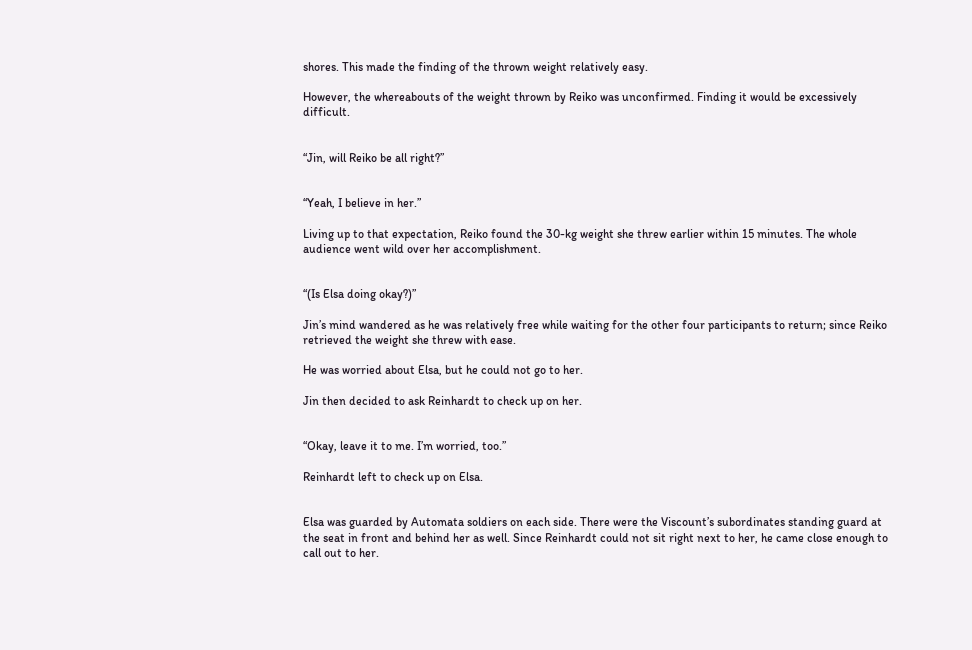shores. This made the finding of the thrown weight relatively easy.

However, the whereabouts of the weight thrown by Reiko was unconfirmed. Finding it would be excessively difficult.


“Jin, will Reiko be all right?”


“Yeah, I believe in her.”

Living up to that expectation, Reiko found the 30-kg weight she threw earlier within 15 minutes. The whole audience went wild over her accomplishment.


“(Is Elsa doing okay?)”

Jin’s mind wandered as he was relatively free while waiting for the other four participants to return; since Reiko retrieved the weight she threw with ease.

He was worried about Elsa, but he could not go to her.

Jin then decided to ask Reinhardt to check up on her.


“Okay, leave it to me. I’m worried, too.”

Reinhardt left to check up on Elsa.


Elsa was guarded by Automata soldiers on each side. There were the Viscount’s subordinates standing guard at the seat in front and behind her as well. Since Reinhardt could not sit right next to her, he came close enough to call out to her.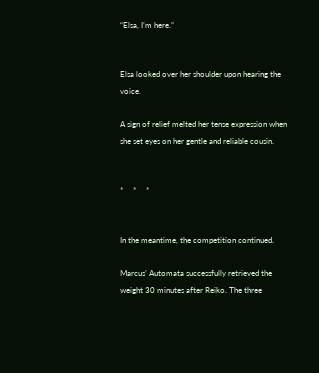“Elsa, I’m here.”


Elsa looked over her shoulder upon hearing the voice.

A sign of relief melted her tense expression when she set eyes on her gentle and reliable cousin.


*     *     *


In the meantime, the competition continued.

Marcus’ Automata successfully retrieved the weight 30 minutes after Reiko. The three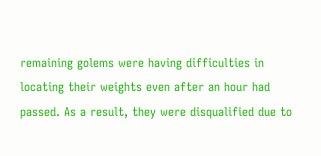remaining golems were having difficulties in locating their weights even after an hour had passed. As a result, they were disqualified due to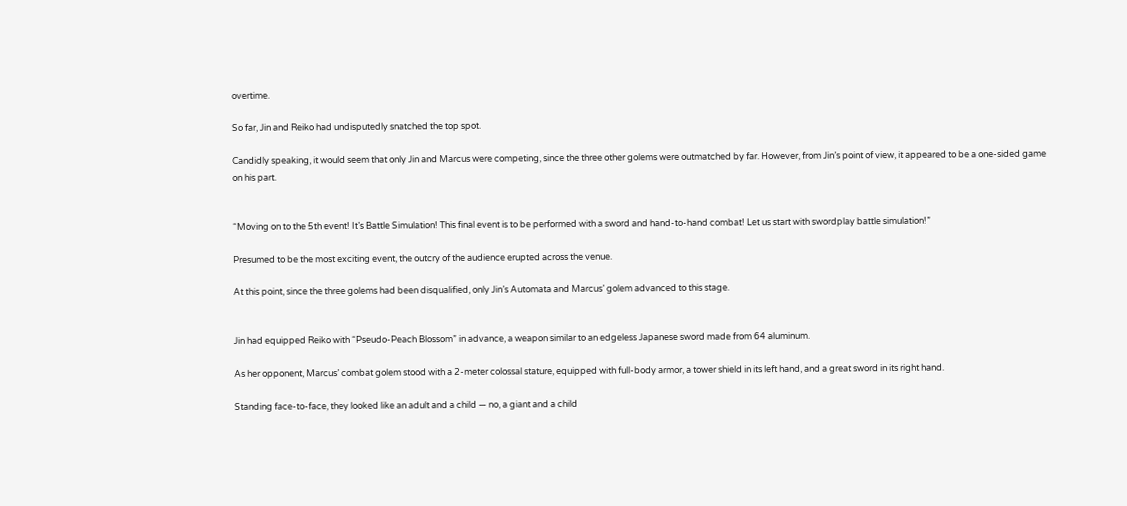overtime.

So far, Jin and Reiko had undisputedly snatched the top spot.

Candidly speaking, it would seem that only Jin and Marcus were competing, since the three other golems were outmatched by far. However, from Jin’s point of view, it appeared to be a one-sided game on his part.


“Moving on to the 5th event! It’s Battle Simulation! This final event is to be performed with a sword and hand-to-hand combat! Let us start with swordplay battle simulation!”

Presumed to be the most exciting event, the outcry of the audience erupted across the venue.

At this point, since the three golems had been disqualified, only Jin’s Automata and Marcus’ golem advanced to this stage.


Jin had equipped Reiko with “Pseudo-Peach Blossom” in advance, a weapon similar to an edgeless Japanese sword made from 64 aluminum.

As her opponent, Marcus’ combat golem stood with a 2-meter colossal stature, equipped with full-body armor, a tower shield in its left hand, and a great sword in its right hand.

Standing face-to-face, they looked like an adult and a child — no, a giant and a child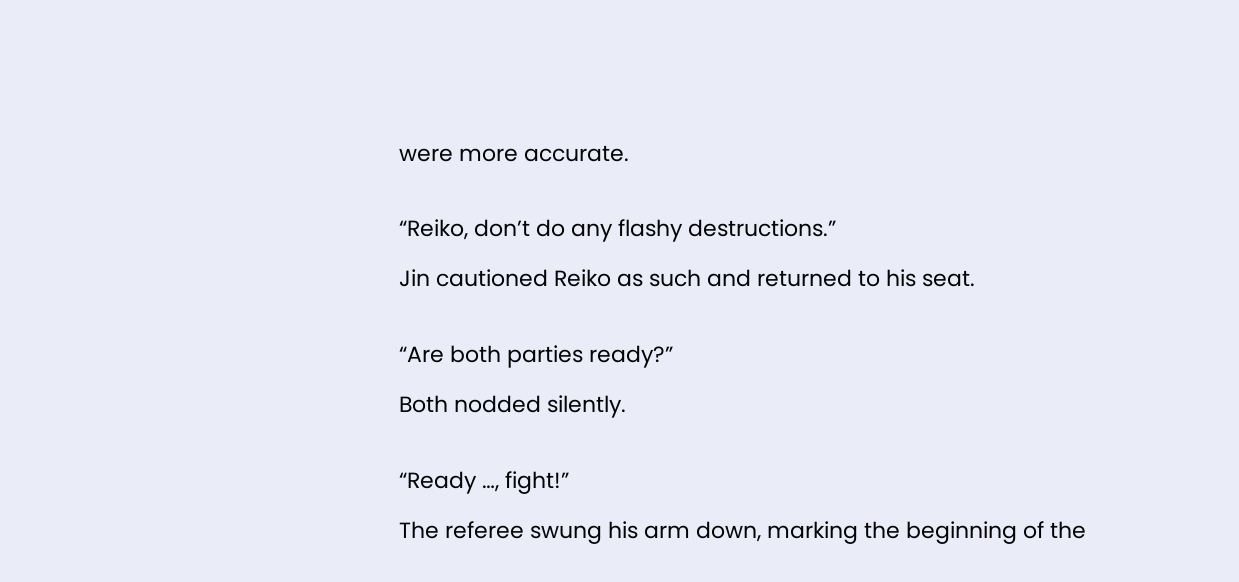were more accurate.


“Reiko, don’t do any flashy destructions.”

Jin cautioned Reiko as such and returned to his seat.


“Are both parties ready?”

Both nodded silently.


“Ready …, fight!”

The referee swung his arm down, marking the beginning of the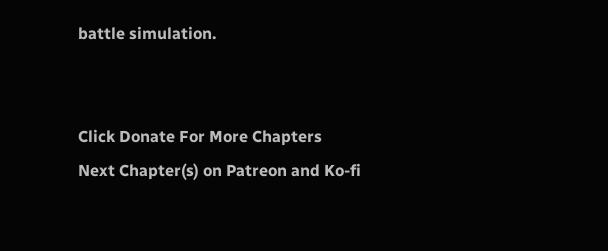battle simulation.


Click Donate For More Chapters
Next Chapter(s) on Patreon and Ko-fi